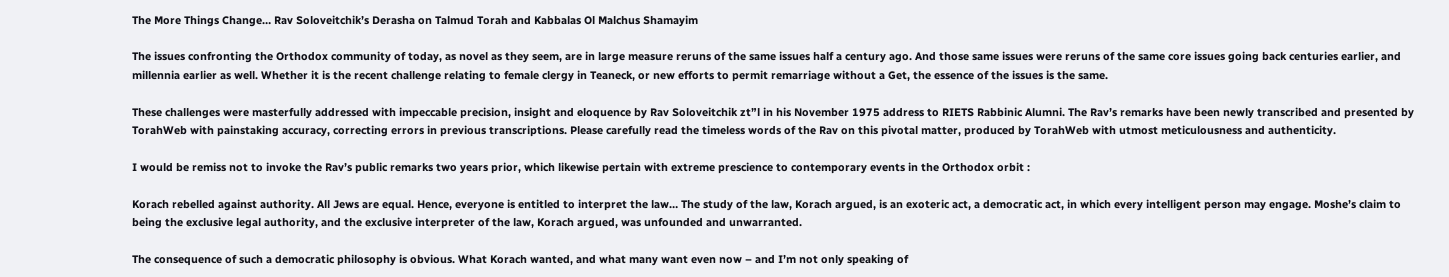The More Things Change… Rav Soloveitchik’s Derasha on Talmud Torah and Kabbalas Ol Malchus Shamayim

The issues confronting the Orthodox community of today, as novel as they seem, are in large measure reruns of the same issues half a century ago. And those same issues were reruns of the same core issues going back centuries earlier, and millennia earlier as well. Whether it is the recent challenge relating to female clergy in Teaneck, or new efforts to permit remarriage without a Get, the essence of the issues is the same.

These challenges were masterfully addressed with impeccable precision, insight and eloquence by Rav Soloveitchik zt”l in his November 1975 address to RIETS Rabbinic Alumni. The Rav’s remarks have been newly transcribed and presented by TorahWeb with painstaking accuracy, correcting errors in previous transcriptions. Please carefully read the timeless words of the Rav on this pivotal matter, produced by TorahWeb with utmost meticulousness and authenticity.

I would be remiss not to invoke the Rav’s public remarks two years prior, which likewise pertain with extreme prescience to contemporary events in the Orthodox orbit :

Korach rebelled against authority. All Jews are equal. Hence, everyone is entitled to interpret the law… The study of the law, Korach argued, is an exoteric act, a democratic act, in which every intelligent person may engage. Moshe’s claim to being the exclusive legal authority, and the exclusive interpreter of the law, Korach argued, was unfounded and unwarranted.

The consequence of such a democratic philosophy is obvious. What Korach wanted, and what many want even now – and I’m not only speaking of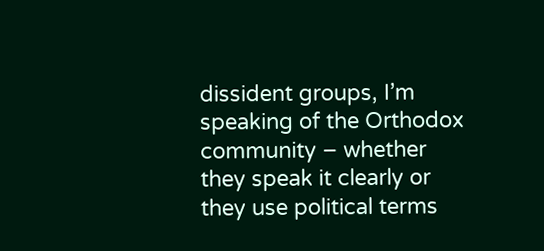dissident groups, I’m speaking of the Orthodox community – whether they speak it clearly or they use political terms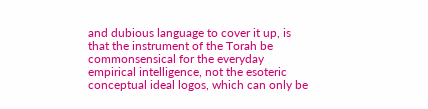and dubious language to cover it up, is that the instrument of the Torah be commonsensical for the everyday empirical intelligence, not the esoteric conceptual ideal logos, which can only be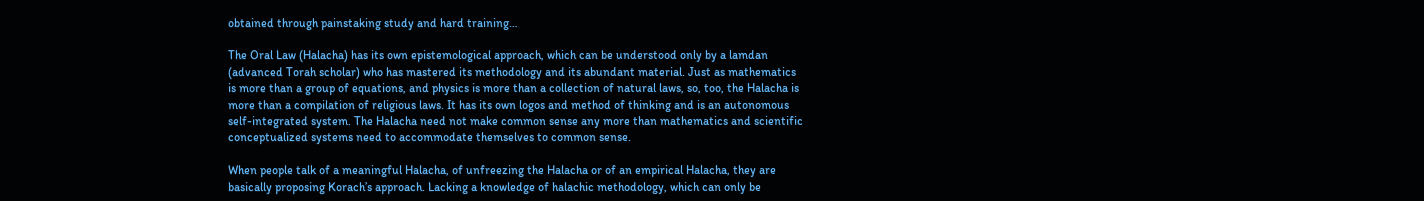obtained through painstaking study and hard training…

The Oral Law (Halacha) has its own epistemological approach, which can be understood only by a lamdan (advanced Torah scholar) who has mastered its methodology and its abundant material. Just as mathematics is more than a group of equations, and physics is more than a collection of natural laws, so, too, the Halacha is more than a compilation of religious laws. It has its own logos and method of thinking and is an autonomous self-integrated system. The Halacha need not make common sense any more than mathematics and scientific conceptualized systems need to accommodate themselves to common sense.

When people talk of a meaningful Halacha, of unfreezing the Halacha or of an empirical Halacha, they are basically proposing Korach’s approach. Lacking a knowledge of halachic methodology, which can only be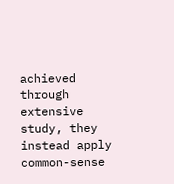achieved through extensive study, they instead apply common-sense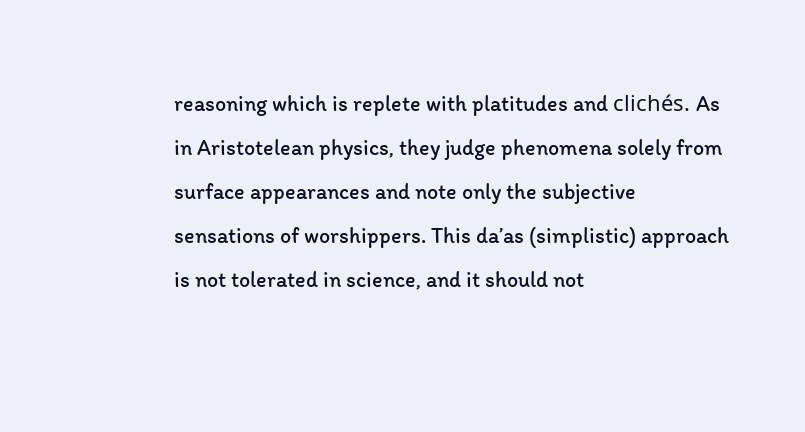reasoning which is replete with platitudes and clichés. As in Aristotelean physics, they judge phenomena solely from surface appearances and note only the subjective sensations of worshippers. This da’as (simplistic) approach is not tolerated in science, and it should not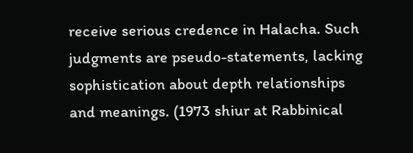receive serious credence in Halacha. Such judgments are pseudo-statements, lacking sophistication about depth relationships and meanings. (1973 shiur at Rabbinical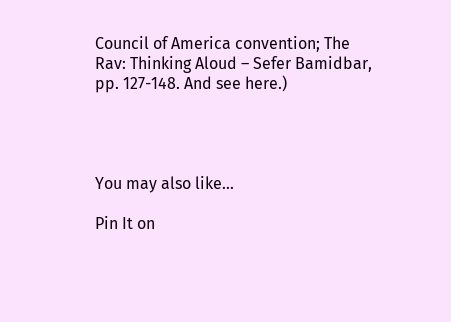Council of America convention; The Rav: Thinking Aloud – Sefer Bamidbar, pp. 127-148. And see here.)




You may also like...

Pin It on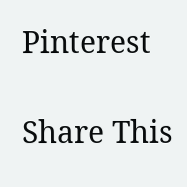Pinterest

Share This